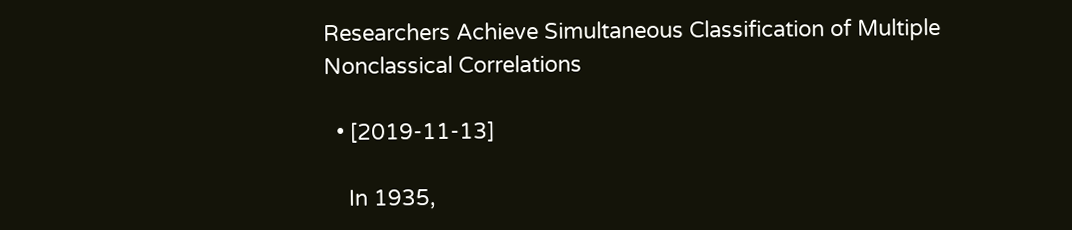Researchers Achieve Simultaneous Classification of Multiple Nonclassical Correlations

  • [2019-11-13]

    In 1935,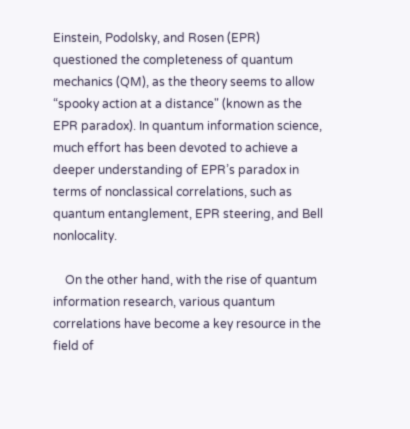Einstein, Podolsky, and Rosen (EPR) questioned the completeness of quantum mechanics (QM), as the theory seems to allow “spooky action at a distance" (known as the EPR paradox). In quantum information science, much effort has been devoted to achieve a deeper understanding of EPR’s paradox in terms of nonclassical correlations, such as quantum entanglement, EPR steering, and Bell nonlocality.

    On the other hand, with the rise of quantum information research, various quantum correlations have become a key resource in the field of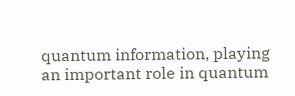quantum information, playing an important role in quantum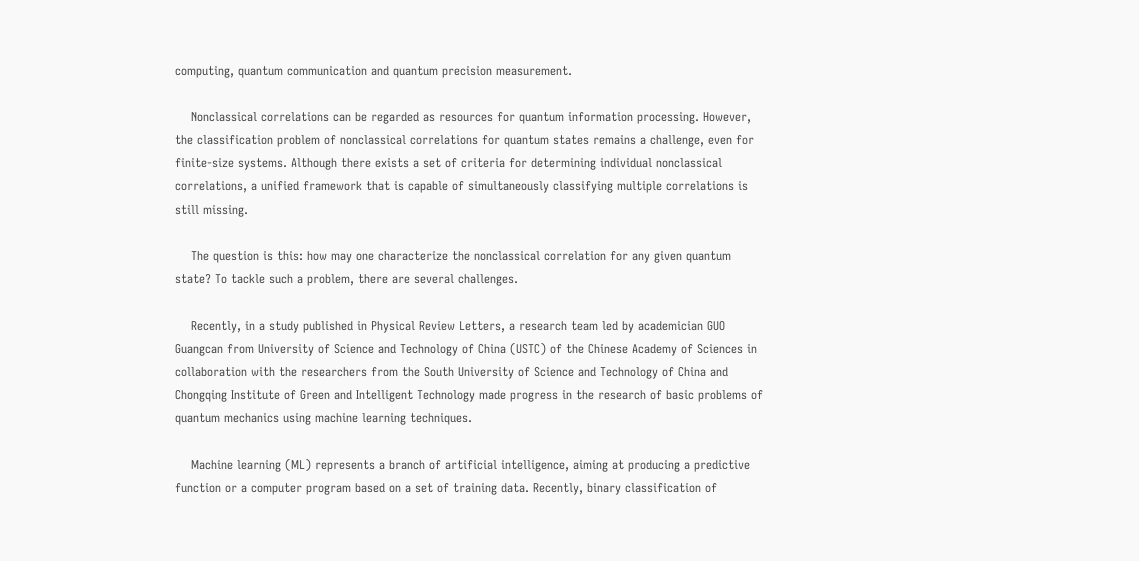computing, quantum communication and quantum precision measurement.

    Nonclassical correlations can be regarded as resources for quantum information processing. However, the classification problem of nonclassical correlations for quantum states remains a challenge, even for finite-size systems. Although there exists a set of criteria for determining individual nonclassical correlations, a unified framework that is capable of simultaneously classifying multiple correlations is still missing.

    The question is this: how may one characterize the nonclassical correlation for any given quantum state? To tackle such a problem, there are several challenges.

    Recently, in a study published in Physical Review Letters, a research team led by academician GUO Guangcan from University of Science and Technology of China (USTC) of the Chinese Academy of Sciences in collaboration with the researchers from the South University of Science and Technology of China and Chongqing Institute of Green and Intelligent Technology made progress in the research of basic problems of quantum mechanics using machine learning techniques.

    Machine learning (ML) represents a branch of artificial intelligence, aiming at producing a predictive function or a computer program based on a set of training data. Recently, binary classification of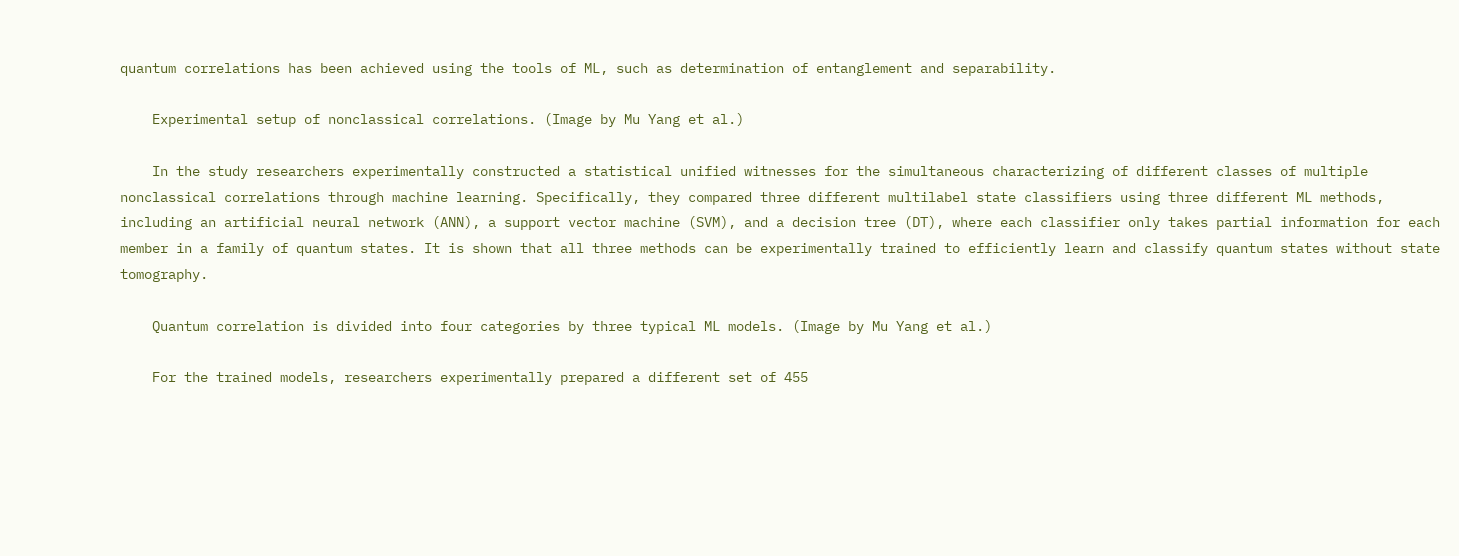quantum correlations has been achieved using the tools of ML, such as determination of entanglement and separability.

    Experimental setup of nonclassical correlations. (Image by Mu Yang et al.)

    In the study researchers experimentally constructed a statistical unified witnesses for the simultaneous characterizing of different classes of multiple nonclassical correlations through machine learning. Specifically, they compared three different multilabel state classifiers using three different ML methods, including an artificial neural network (ANN), a support vector machine (SVM), and a decision tree (DT), where each classifier only takes partial information for each member in a family of quantum states. It is shown that all three methods can be experimentally trained to efficiently learn and classify quantum states without state tomography.

    Quantum correlation is divided into four categories by three typical ML models. (Image by Mu Yang et al.)

    For the trained models, researchers experimentally prepared a different set of 455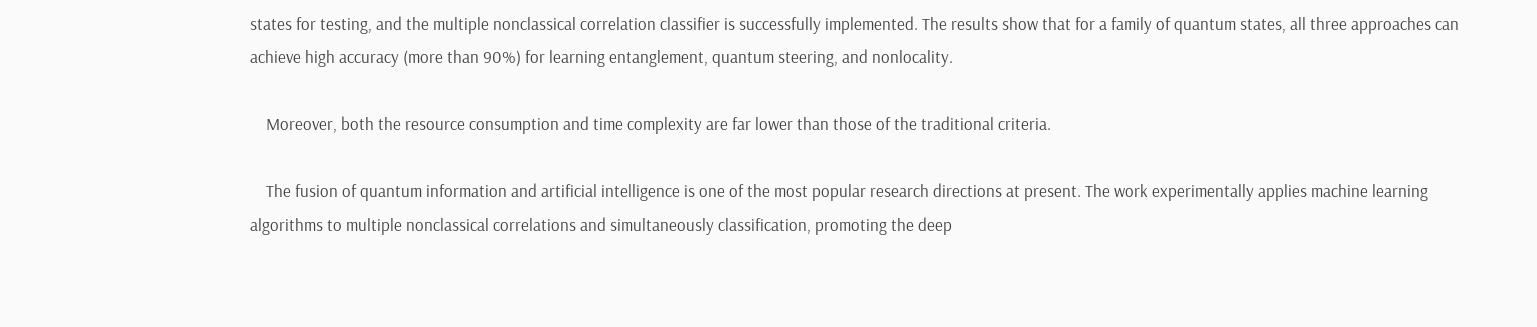states for testing, and the multiple nonclassical correlation classifier is successfully implemented. The results show that for a family of quantum states, all three approaches can achieve high accuracy (more than 90%) for learning entanglement, quantum steering, and nonlocality.

    Moreover, both the resource consumption and time complexity are far lower than those of the traditional criteria.

    The fusion of quantum information and artificial intelligence is one of the most popular research directions at present. The work experimentally applies machine learning algorithms to multiple nonclassical correlations and simultaneously classification, promoting the deep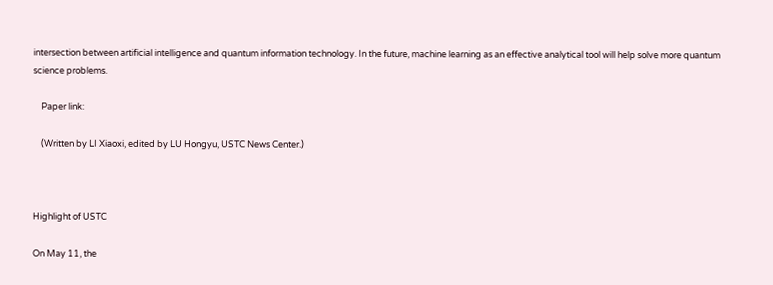intersection between artificial intelligence and quantum information technology. In the future, machine learning as an effective analytical tool will help solve more quantum science problems.

    Paper link:

    (Written by LI Xiaoxi, edited by LU Hongyu, USTC News Center.)



Highlight of USTC

On May 11, the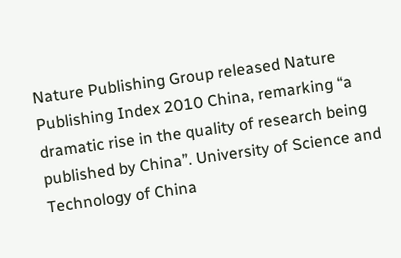Nature Publishing Group released Nature Publishing Index 2010 China, remarking “a dramatic rise in the quality of research being published by China”. University of Science and Technology of China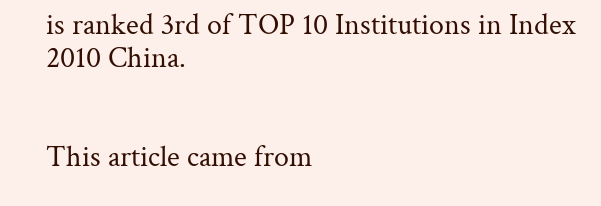is ranked 3rd of TOP 10 Institutions in Index 2010 China.


This article came from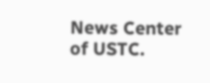News Center of USTC.